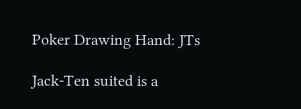Poker Drawing Hand: JTs

Jack-Ten suited is a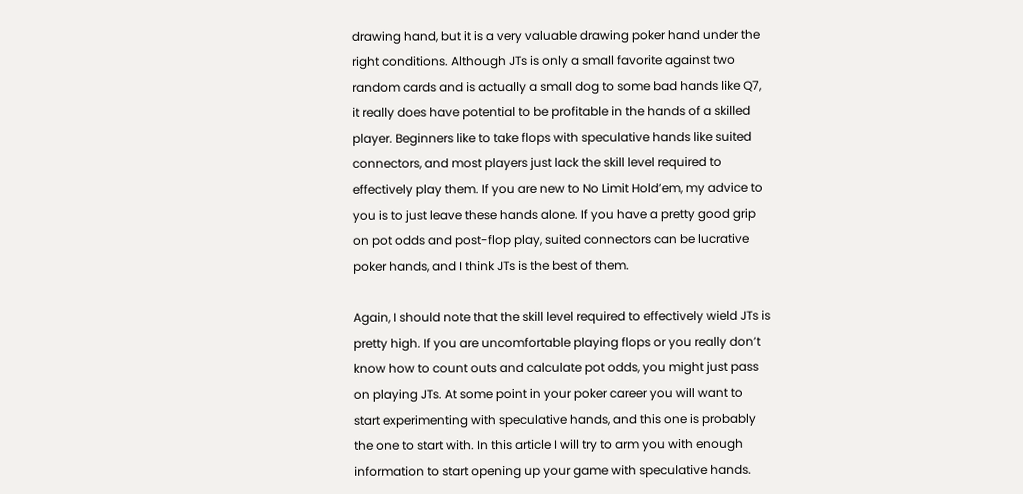drawing hand, but it is a very valuable drawing poker hand under the right conditions. Although JTs is only a small favorite against two random cards and is actually a small dog to some bad hands like Q7, it really does have potential to be profitable in the hands of a skilled player. Beginners like to take flops with speculative hands like suited connectors, and most players just lack the skill level required to effectively play them. If you are new to No Limit Hold’em, my advice to you is to just leave these hands alone. If you have a pretty good grip on pot odds and post-flop play, suited connectors can be lucrative poker hands, and I think JTs is the best of them.

Again, I should note that the skill level required to effectively wield JTs is pretty high. If you are uncomfortable playing flops or you really don’t know how to count outs and calculate pot odds, you might just pass on playing JTs. At some point in your poker career you will want to start experimenting with speculative hands, and this one is probably the one to start with. In this article I will try to arm you with enough information to start opening up your game with speculative hands.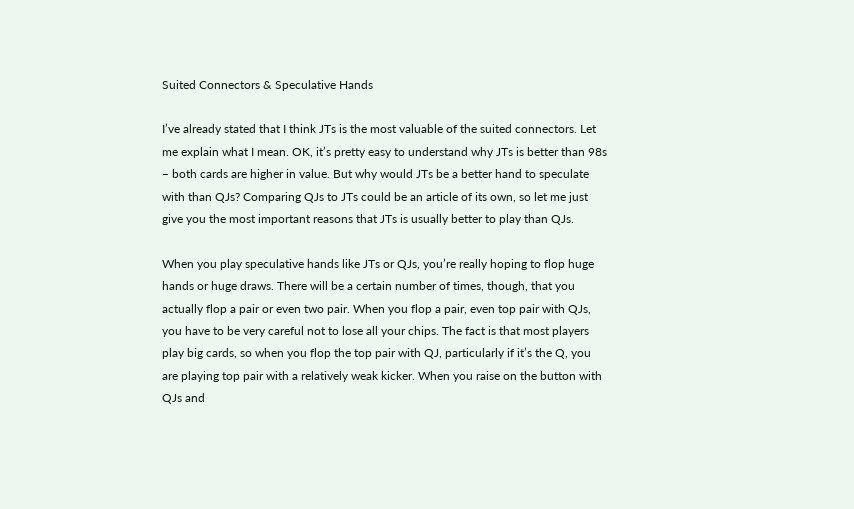Suited Connectors & Speculative Hands

I’ve already stated that I think JTs is the most valuable of the suited connectors. Let me explain what I mean. OK, it’s pretty easy to understand why JTs is better than 98s – both cards are higher in value. But why would JTs be a better hand to speculate with than QJs? Comparing QJs to JTs could be an article of its own, so let me just give you the most important reasons that JTs is usually better to play than QJs.

When you play speculative hands like JTs or QJs, you’re really hoping to flop huge hands or huge draws. There will be a certain number of times, though, that you actually flop a pair or even two pair. When you flop a pair, even top pair with QJs, you have to be very careful not to lose all your chips. The fact is that most players play big cards, so when you flop the top pair with QJ, particularly if it’s the Q, you are playing top pair with a relatively weak kicker. When you raise on the button with QJs and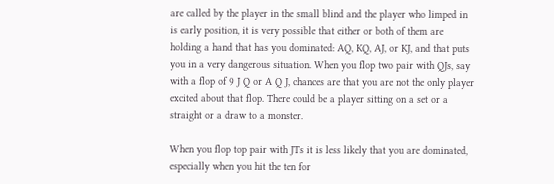are called by the player in the small blind and the player who limped in is early position, it is very possible that either or both of them are holding a hand that has you dominated: AQ, KQ, AJ, or KJ, and that puts you in a very dangerous situation. When you flop two pair with QJs, say with a flop of 9 J Q or A Q J, chances are that you are not the only player excited about that flop. There could be a player sitting on a set or a straight or a draw to a monster.

When you flop top pair with JTs it is less likely that you are dominated, especially when you hit the ten for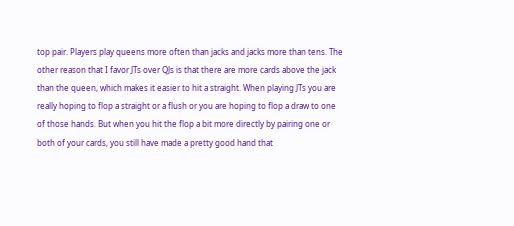top pair. Players play queens more often than jacks and jacks more than tens. The other reason that I favor JTs over QJs is that there are more cards above the jack than the queen, which makes it easier to hit a straight. When playing JTs you are really hoping to flop a straight or a flush or you are hoping to flop a draw to one of those hands. But when you hit the flop a bit more directly by pairing one or both of your cards, you still have made a pretty good hand that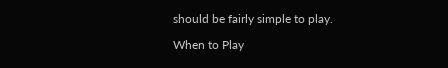should be fairly simple to play.

When to Play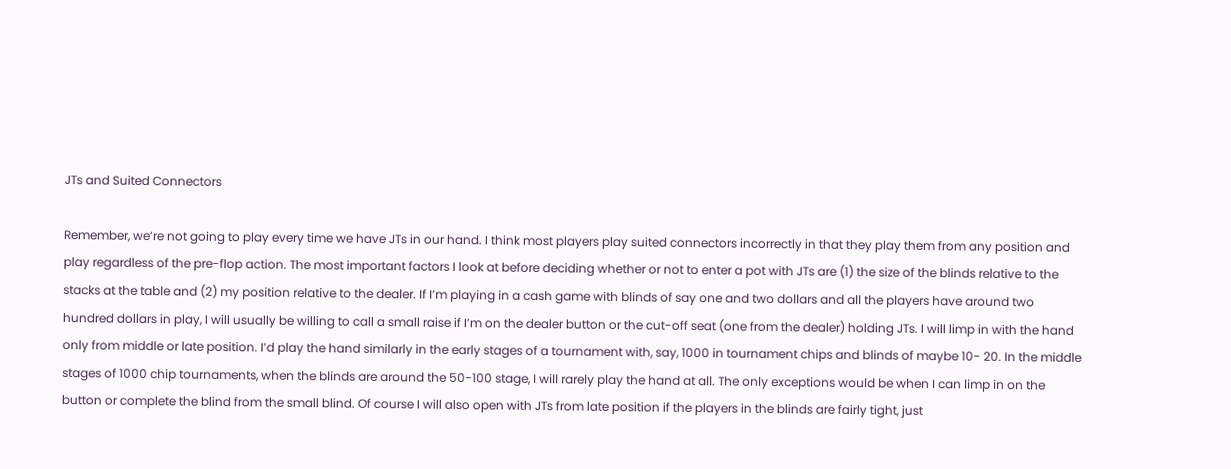JTs and Suited Connectors

Remember, we’re not going to play every time we have JTs in our hand. I think most players play suited connectors incorrectly in that they play them from any position and play regardless of the pre-flop action. The most important factors I look at before deciding whether or not to enter a pot with JTs are (1) the size of the blinds relative to the stacks at the table and (2) my position relative to the dealer. If I’m playing in a cash game with blinds of say one and two dollars and all the players have around two hundred dollars in play, I will usually be willing to call a small raise if I’m on the dealer button or the cut-off seat (one from the dealer) holding JTs. I will limp in with the hand only from middle or late position. I’d play the hand similarly in the early stages of a tournament with, say, 1000 in tournament chips and blinds of maybe 10- 20. In the middle stages of 1000 chip tournaments, when the blinds are around the 50-100 stage, I will rarely play the hand at all. The only exceptions would be when I can limp in on the button or complete the blind from the small blind. Of course I will also open with JTs from late position if the players in the blinds are fairly tight, just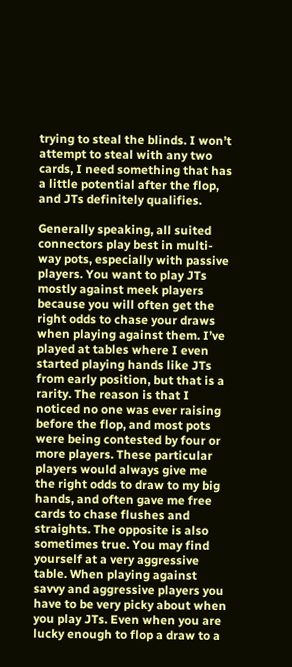trying to steal the blinds. I won’t attempt to steal with any two cards, I need something that has a little potential after the flop, and JTs definitely qualifies.

Generally speaking, all suited connectors play best in multi-way pots, especially with passive players. You want to play JTs mostly against meek players because you will often get the right odds to chase your draws when playing against them. I’ve played at tables where I even started playing hands like JTs from early position, but that is a rarity. The reason is that I noticed no one was ever raising before the flop, and most pots were being contested by four or more players. These particular players would always give me the right odds to draw to my big hands, and often gave me free cards to chase flushes and straights. The opposite is also sometimes true. You may find yourself at a very aggressive table. When playing against savvy and aggressive players you have to be very picky about when you play JTs. Even when you are lucky enough to flop a draw to a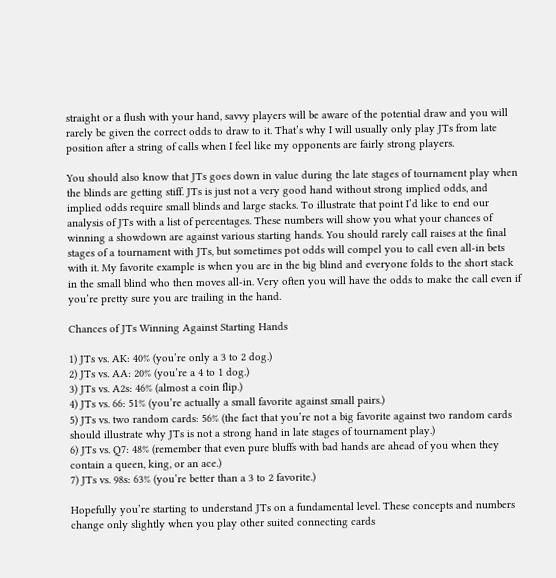straight or a flush with your hand, savvy players will be aware of the potential draw and you will rarely be given the correct odds to draw to it. That’s why I will usually only play JTs from late position after a string of calls when I feel like my opponents are fairly strong players.

You should also know that JTs goes down in value during the late stages of tournament play when the blinds are getting stiff. JTs is just not a very good hand without strong implied odds, and implied odds require small blinds and large stacks. To illustrate that point I’d like to end our analysis of JTs with a list of percentages. These numbers will show you what your chances of winning a showdown are against various starting hands. You should rarely call raises at the final stages of a tournament with JTs, but sometimes pot odds will compel you to call even all-in bets with it. My favorite example is when you are in the big blind and everyone folds to the short stack in the small blind who then moves all-in. Very often you will have the odds to make the call even if you’re pretty sure you are trailing in the hand.

Chances of JTs Winning Against Starting Hands

1) JTs vs. AK: 40% (you’re only a 3 to 2 dog.)
2) JTs vs. AA: 20% (you’re a 4 to 1 dog.)
3) JTs vs. A2s: 46% (almost a coin flip.)
4) JTs vs. 66: 51% (you’re actually a small favorite against small pairs.)
5) JTs vs. two random cards: 56% (the fact that you’re not a big favorite against two random cards should illustrate why JTs is not a strong hand in late stages of tournament play.)
6) JTs vs. Q7: 48% (remember that even pure bluffs with bad hands are ahead of you when they contain a queen, king, or an ace.)
7) JTs vs. 98s: 63% (you’re better than a 3 to 2 favorite.)

Hopefully you’re starting to understand JTs on a fundamental level. These concepts and numbers change only slightly when you play other suited connecting cards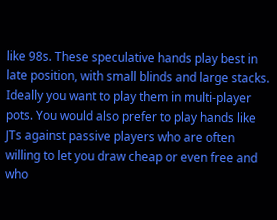like 98s. These speculative hands play best in late position, with small blinds and large stacks. Ideally you want to play them in multi-player pots. You would also prefer to play hands like JTs against passive players who are often willing to let you draw cheap or even free and who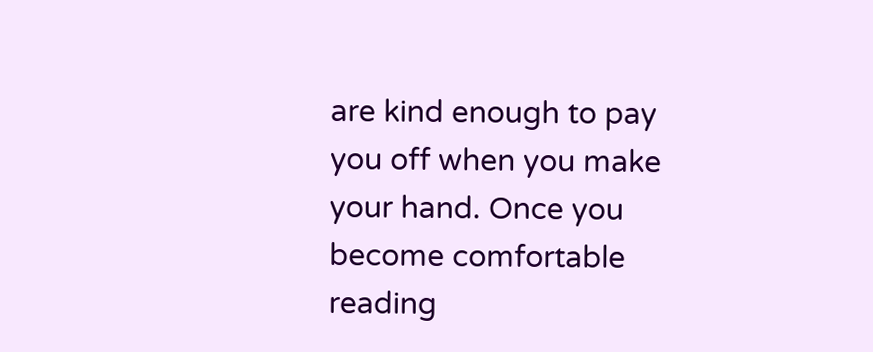are kind enough to pay you off when you make your hand. Once you become comfortable reading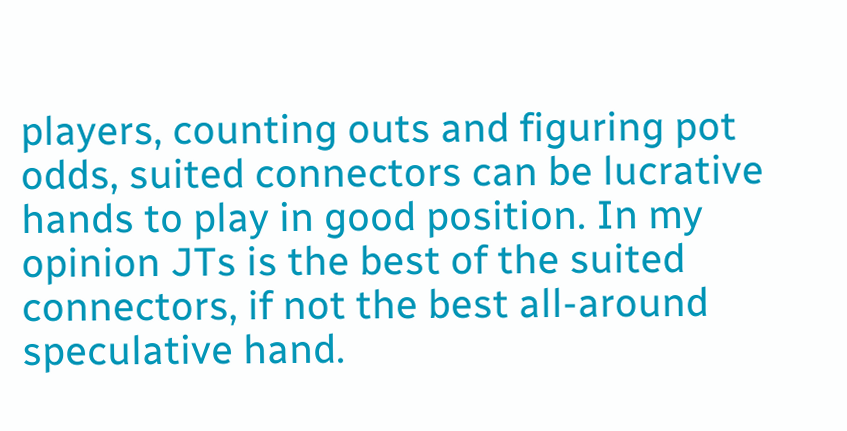players, counting outs and figuring pot odds, suited connectors can be lucrative hands to play in good position. In my opinion JTs is the best of the suited connectors, if not the best all-around speculative hand.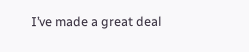I’ve made a great deal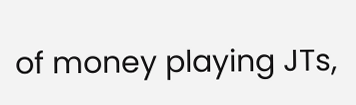of money playing JTs,